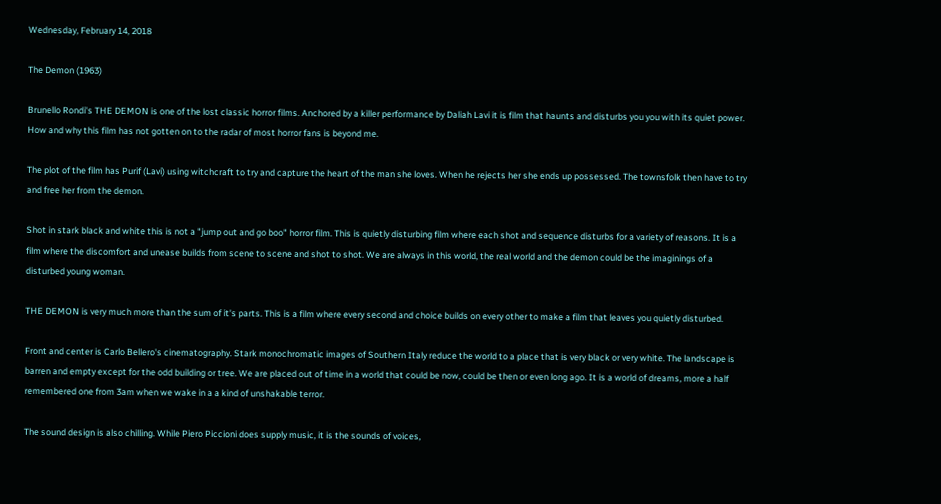Wednesday, February 14, 2018

The Demon (1963)

Brunello Rondi's THE DEMON is one of the lost classic horror films. Anchored by a killer performance by Daliah Lavi it is film that haunts and disturbs you you with its quiet power. How and why this film has not gotten on to the radar of most horror fans is beyond me.

The plot of the film has Purif (Lavi) using witchcraft to try and capture the heart of the man she loves. When he rejects her she ends up possessed. The townsfolk then have to try and free her from the demon.

Shot in stark black and white this is not a "jump out and go boo" horror film. This is quietly disturbing film where each shot and sequence disturbs for a variety of reasons. It is a film where the discomfort and unease builds from scene to scene and shot to shot. We are always in this world, the real world and the demon could be the imaginings of a disturbed young woman.

THE DEMON is very much more than the sum of it's parts. This is a film where every second and choice builds on every other to make a film that leaves you quietly disturbed.

Front and center is Carlo Bellero's cinematography. Stark monochromatic images of Southern Italy reduce the world to a place that is very black or very white. The landscape is barren and empty except for the odd building or tree. We are placed out of time in a world that could be now, could be then or even long ago. It is a world of dreams, more a half remembered one from 3am when we wake in a a kind of unshakable terror.

The sound design is also chilling. While Piero Piccioni does supply music, it is the sounds of voices,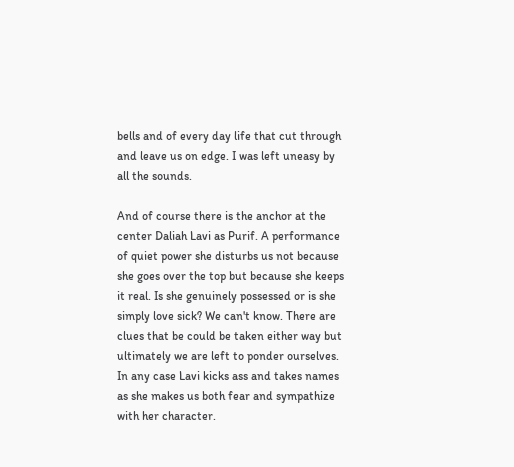bells and of every day life that cut through and leave us on edge. I was left uneasy by all the sounds.

And of course there is the anchor at the center Daliah Lavi as Purif. A performance of quiet power she disturbs us not because she goes over the top but because she keeps it real. Is she genuinely possessed or is she simply love sick? We can't know. There are clues that be could be taken either way but ultimately we are left to ponder ourselves. In any case Lavi kicks ass and takes names as she makes us both fear and sympathize with her character.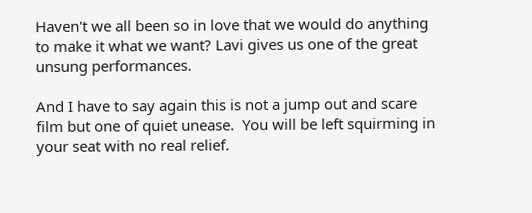Haven't we all been so in love that we would do anything to make it what we want? Lavi gives us one of the great unsung performances.

And I have to say again this is not a jump out and scare film but one of quiet unease.  You will be left squirming in your seat with no real relief.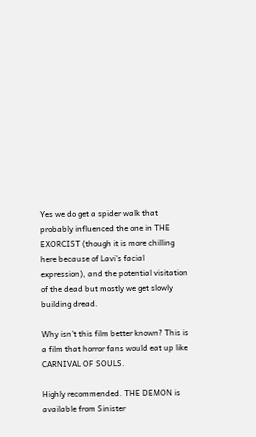Yes we do get a spider walk that probably influenced the one in THE EXORCIST (though it is more chilling here because of Lavi's facial expression), and the potential visitation of the dead but mostly we get slowly building dread.

Why isn't this film better known? This is a film that horror fans would eat up like CARNIVAL OF SOULS.

Highly recommended. THE DEMON is available from Sinister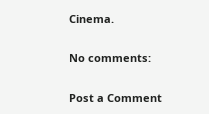Cinema.

No comments:

Post a Comment